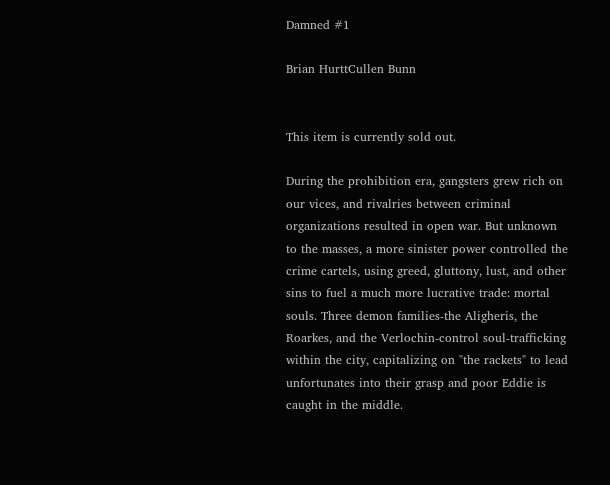Damned #1

Brian HurttCullen Bunn


This item is currently sold out.

During the prohibition era, gangsters grew rich on our vices, and rivalries between criminal organizations resulted in open war. But unknown to the masses, a more sinister power controlled the crime cartels, using greed, gluttony, lust, and other sins to fuel a much more lucrative trade: mortal souls. Three demon families-the Aligheris, the Roarkes, and the Verlochin-control soul-trafficking within the city, capitalizing on "the rackets" to lead unfortunates into their grasp and poor Eddie is caught in the middle.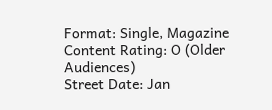Format: Single, Magazine
Content Rating: O (Older Audiences)
Street Date: Jan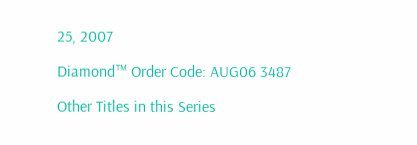25, 2007

Diamond™ Order Code: AUG06 3487

Other Titles in this Series